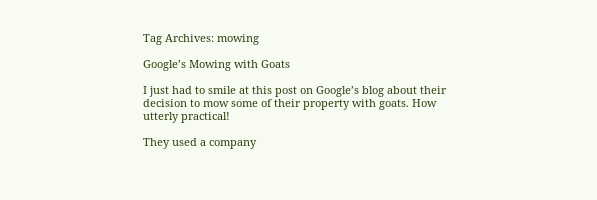Tag Archives: mowing

Google’s Mowing with Goats

I just had to smile at this post on Google’s blog about their decision to mow some of their property with goats. How utterly practical!

They used a company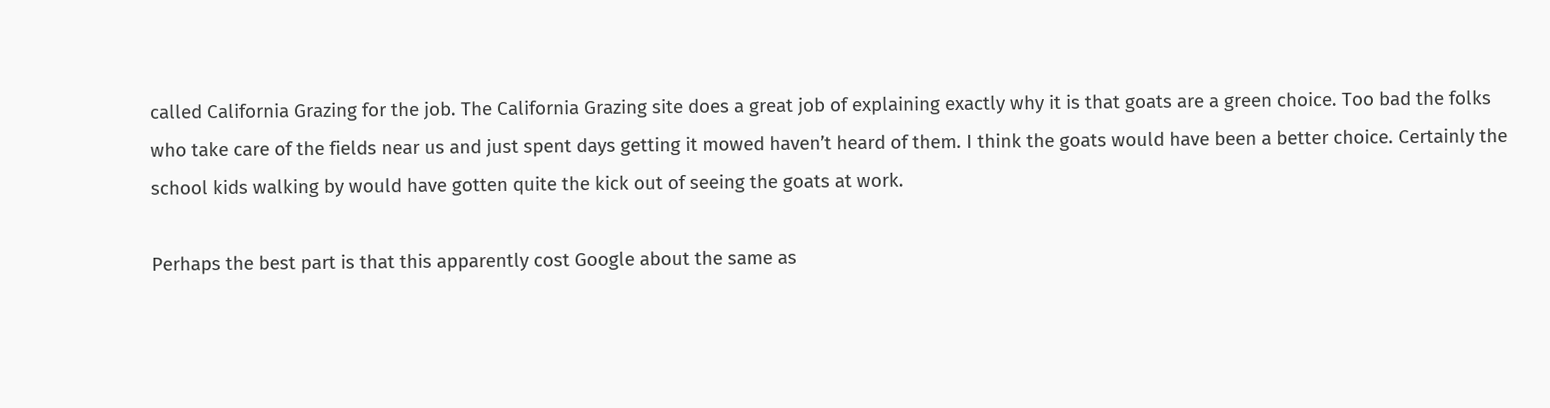called California Grazing for the job. The California Grazing site does a great job of explaining exactly why it is that goats are a green choice. Too bad the folks who take care of the fields near us and just spent days getting it mowed haven’t heard of them. I think the goats would have been a better choice. Certainly the school kids walking by would have gotten quite the kick out of seeing the goats at work.

Perhaps the best part is that this apparently cost Google about the same as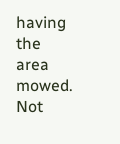having the area mowed. Not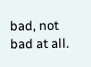bad, not bad at all.